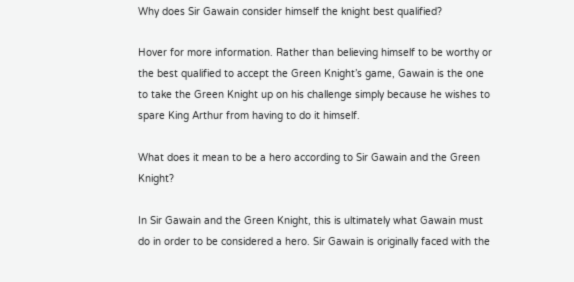Why does Sir Gawain consider himself the knight best qualified?

Hover for more information. Rather than believing himself to be worthy or the best qualified to accept the Green Knight’s game, Gawain is the one to take the Green Knight up on his challenge simply because he wishes to spare King Arthur from having to do it himself.

What does it mean to be a hero according to Sir Gawain and the Green Knight?

In Sir Gawain and the Green Knight, this is ultimately what Gawain must do in order to be considered a hero. Sir Gawain is originally faced with the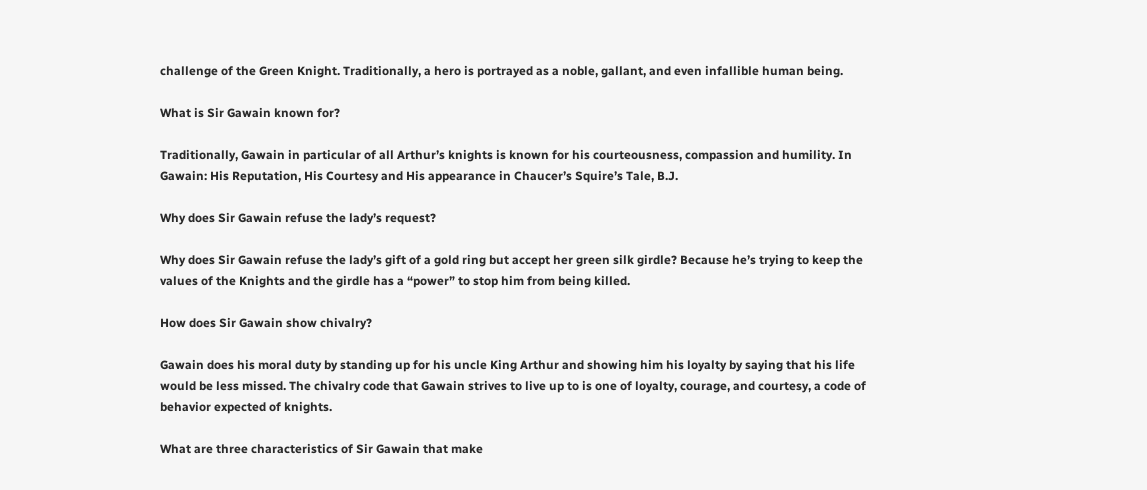challenge of the Green Knight. Traditionally, a hero is portrayed as a noble, gallant, and even infallible human being.

What is Sir Gawain known for?

Traditionally, Gawain in particular of all Arthur’s knights is known for his courteousness, compassion and humility. In Gawain: His Reputation, His Courtesy and His appearance in Chaucer’s Squire’s Tale, B.J.

Why does Sir Gawain refuse the lady’s request?

Why does Sir Gawain refuse the lady’s gift of a gold ring but accept her green silk girdle? Because he’s trying to keep the values of the Knights and the girdle has a “power” to stop him from being killed.

How does Sir Gawain show chivalry?

Gawain does his moral duty by standing up for his uncle King Arthur and showing him his loyalty by saying that his life would be less missed. The chivalry code that Gawain strives to live up to is one of loyalty, courage, and courtesy, a code of behavior expected of knights.

What are three characteristics of Sir Gawain that make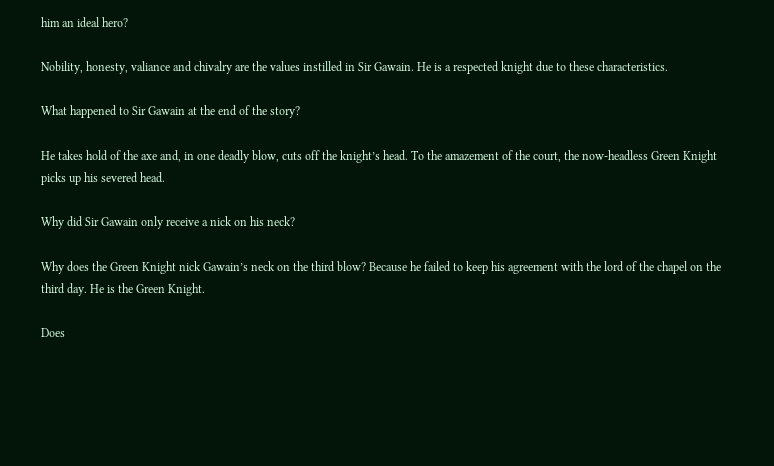him an ideal hero?

Nobility, honesty, valiance and chivalry are the values instilled in Sir Gawain. He is a respected knight due to these characteristics.

What happened to Sir Gawain at the end of the story?

He takes hold of the axe and, in one deadly blow, cuts off the knight’s head. To the amazement of the court, the now-headless Green Knight picks up his severed head.

Why did Sir Gawain only receive a nick on his neck?

Why does the Green Knight nick Gawain’s neck on the third blow? Because he failed to keep his agreement with the lord of the chapel on the third day. He is the Green Knight.

Does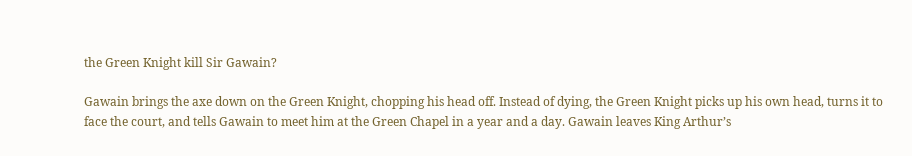the Green Knight kill Sir Gawain?

Gawain brings the axe down on the Green Knight, chopping his head off. Instead of dying, the Green Knight picks up his own head, turns it to face the court, and tells Gawain to meet him at the Green Chapel in a year and a day. Gawain leaves King Arthur’s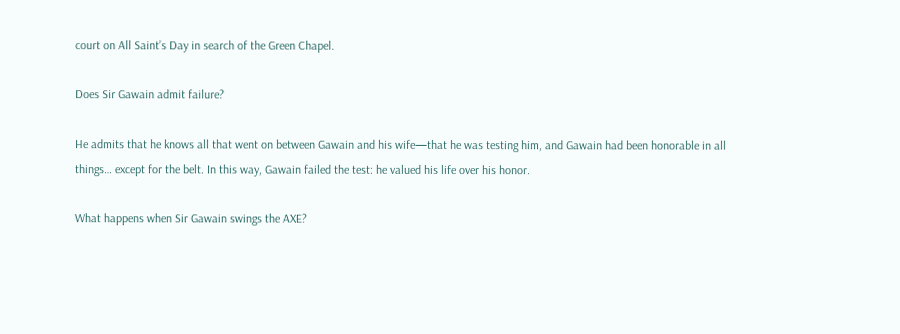court on All Saint’s Day in search of the Green Chapel.

Does Sir Gawain admit failure?

He admits that he knows all that went on between Gawain and his wife—that he was testing him, and Gawain had been honorable in all things… except for the belt. In this way, Gawain failed the test: he valued his life over his honor.

What happens when Sir Gawain swings the AXE?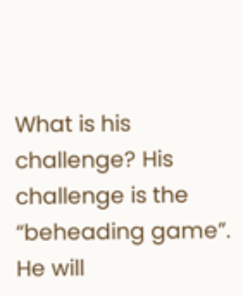What is his challenge? His challenge is the “beheading game”. He will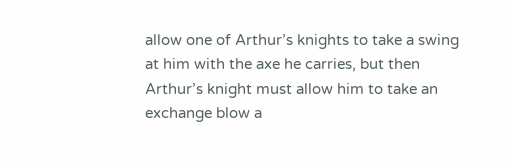allow one of Arthur’s knights to take a swing at him with the axe he carries, but then Arthur’s knight must allow him to take an exchange blow a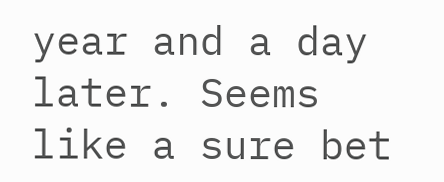year and a day later. Seems like a sure bet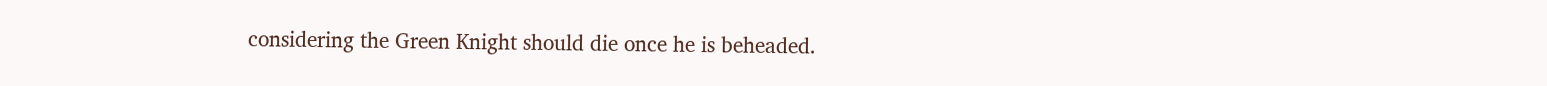considering the Green Knight should die once he is beheaded.